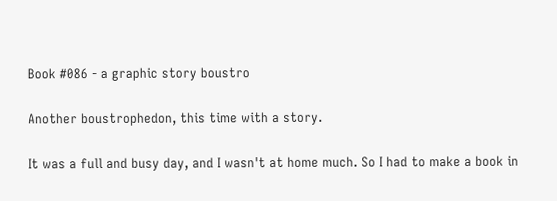Book #086 - a graphic story boustro

Another boustrophedon, this time with a story.

It was a full and busy day, and I wasn't at home much. So I had to make a book in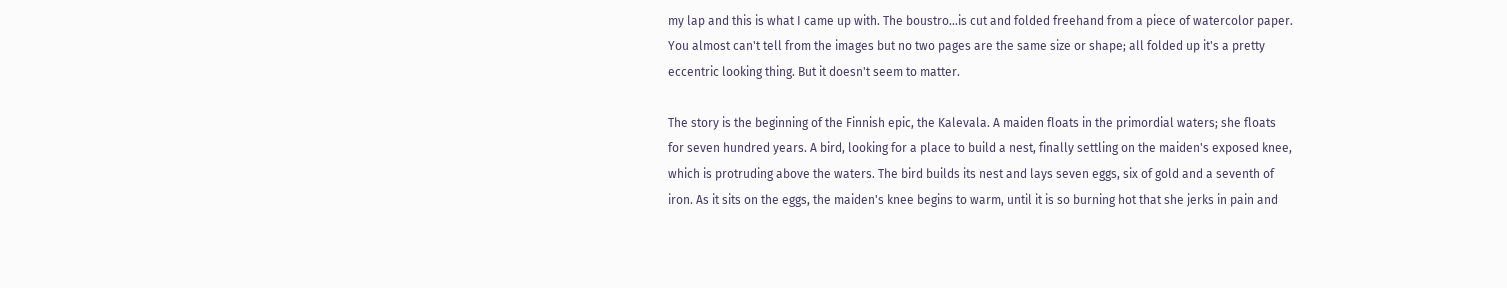my lap and this is what I came up with. The boustro...is cut and folded freehand from a piece of watercolor paper. You almost can't tell from the images but no two pages are the same size or shape; all folded up it's a pretty eccentric looking thing. But it doesn't seem to matter.

The story is the beginning of the Finnish epic, the Kalevala. A maiden floats in the primordial waters; she floats for seven hundred years. A bird, looking for a place to build a nest, finally settling on the maiden's exposed knee, which is protruding above the waters. The bird builds its nest and lays seven eggs, six of gold and a seventh of iron. As it sits on the eggs, the maiden's knee begins to warm, until it is so burning hot that she jerks in pain and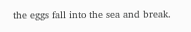the eggs fall into the sea and break.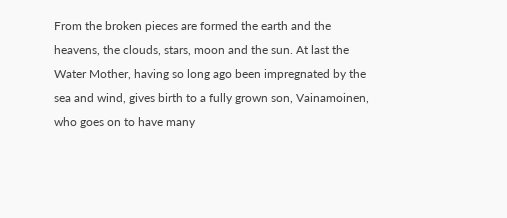From the broken pieces are formed the earth and the heavens, the clouds, stars, moon and the sun. At last the Water Mother, having so long ago been impregnated by the sea and wind, gives birth to a fully grown son, Vainamoinen, who goes on to have many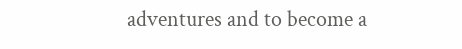adventures and to become a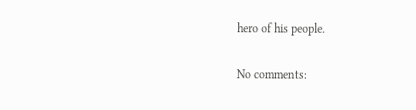hero of his people.

No comments: